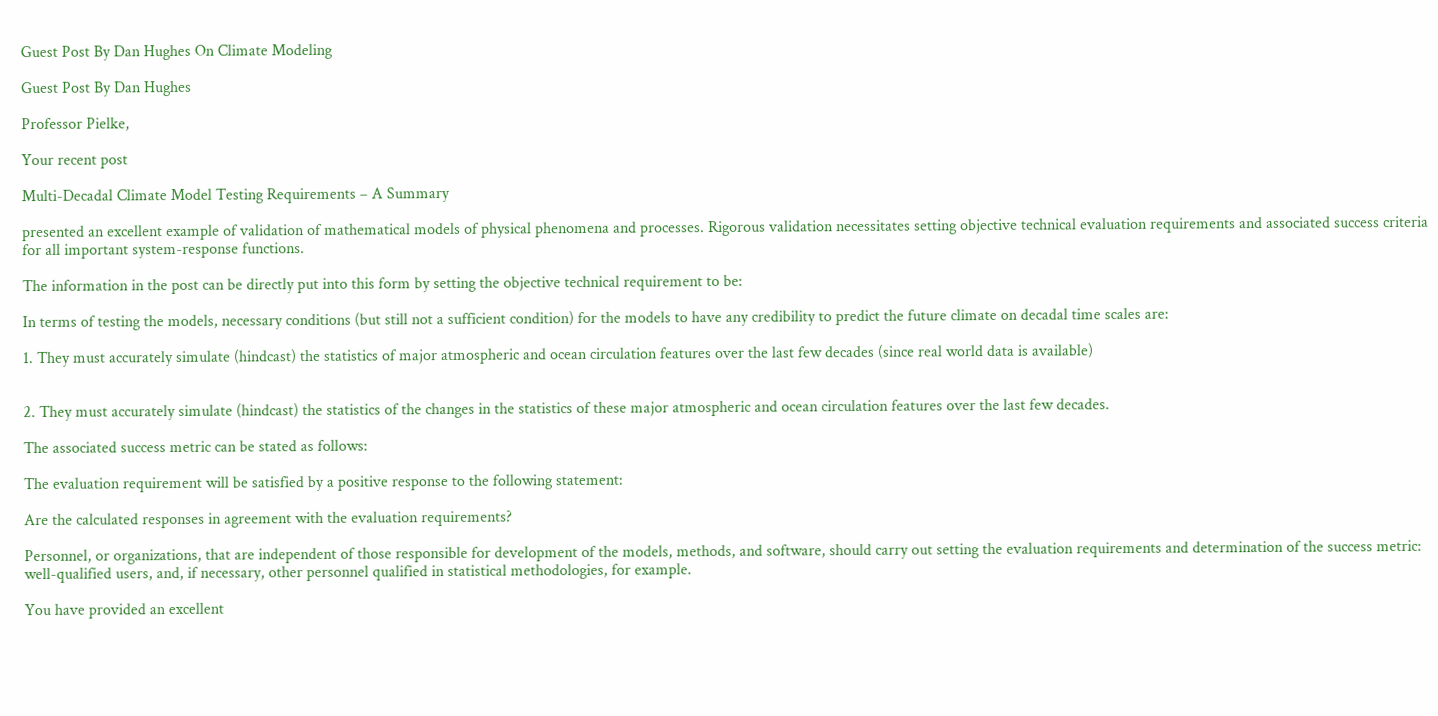Guest Post By Dan Hughes On Climate Modeling

Guest Post By Dan Hughes

Professor Pielke,

Your recent post

Multi-Decadal Climate Model Testing Requirements – A Summary

presented an excellent example of validation of mathematical models of physical phenomena and processes. Rigorous validation necessitates setting objective technical evaluation requirements and associated success criteria for all important system-response functions.

The information in the post can be directly put into this form by setting the objective technical requirement to be:

In terms of testing the models, necessary conditions (but still not a sufficient condition) for the models to have any credibility to predict the future climate on decadal time scales are:

1. They must accurately simulate (hindcast) the statistics of major atmospheric and ocean circulation features over the last few decades (since real world data is available)


2. They must accurately simulate (hindcast) the statistics of the changes in the statistics of these major atmospheric and ocean circulation features over the last few decades.

The associated success metric can be stated as follows:

The evaluation requirement will be satisfied by a positive response to the following statement:

Are the calculated responses in agreement with the evaluation requirements?

Personnel, or organizations, that are independent of those responsible for development of the models, methods, and software, should carry out setting the evaluation requirements and determination of the success metric: well-qualified users, and, if necessary, other personnel qualified in statistical methodologies, for example.

You have provided an excellent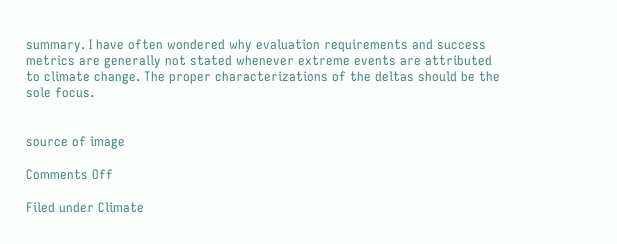summary. I have often wondered why evaluation requirements and success metrics are generally not stated whenever extreme events are attributed to climate change. The proper characterizations of the deltas should be the sole focus.


source of image

Comments Off

Filed under Climate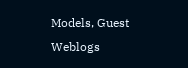Models, Guest Weblogs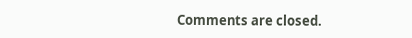Comments are closed.